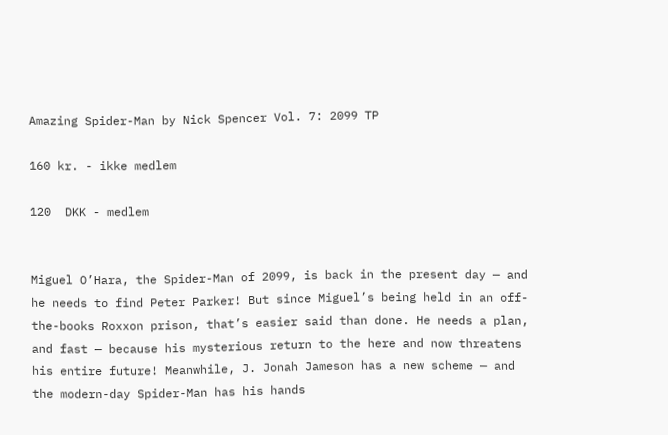Amazing Spider-Man by Nick Spencer Vol. 7: 2099 TP

160 kr. - ikke medlem

120  DKK - medlem


Miguel O’Hara, the Spider-Man of 2099, is back in the present day — and he needs to find Peter Parker! But since Miguel’s being held in an off-the-books Roxxon prison, that’s easier said than done. He needs a plan, and fast — because his mysterious return to the here and now threatens his entire future! Meanwhile, J. Jonah Jameson has a new scheme — and the modern-day Spider-Man has his hands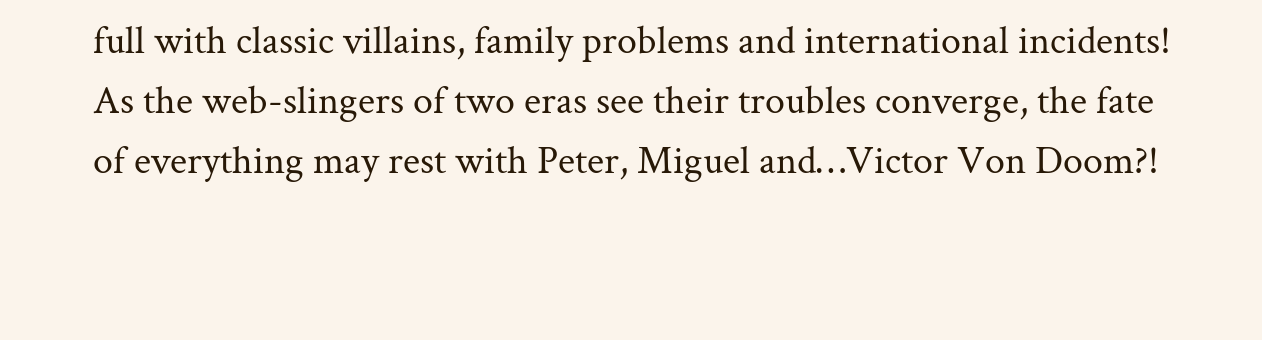full with classic villains, family problems and international incidents! As the web-slingers of two eras see their troubles converge, the fate of everything may rest with Peter, Miguel and…Victor Von Doom?!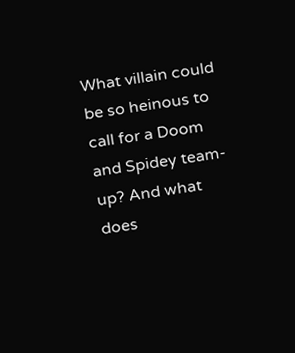What villain could be so heinous to call for a Doom and Spidey team-up? And what does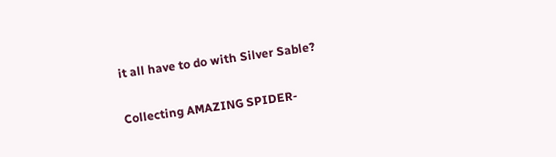it all have to do with Silver Sable?

Collecting AMAZING SPIDER-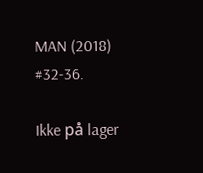MAN (2018) #32-36.

Ikke på lager